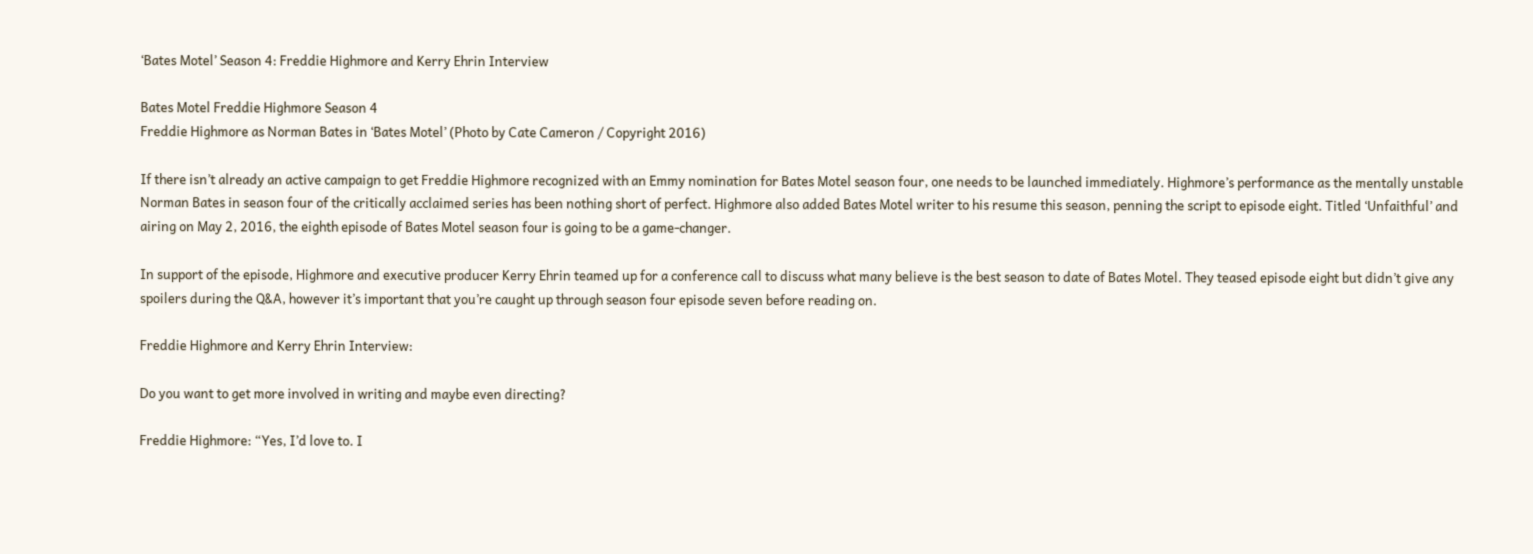‘Bates Motel’ Season 4: Freddie Highmore and Kerry Ehrin Interview

Bates Motel Freddie Highmore Season 4
Freddie Highmore as Norman Bates in ‘Bates Motel’ (Photo by Cate Cameron / Copyright 2016)

If there isn’t already an active campaign to get Freddie Highmore recognized with an Emmy nomination for Bates Motel season four, one needs to be launched immediately. Highmore’s performance as the mentally unstable Norman Bates in season four of the critically acclaimed series has been nothing short of perfect. Highmore also added Bates Motel writer to his resume this season, penning the script to episode eight. Titled ‘Unfaithful’ and airing on May 2, 2016, the eighth episode of Bates Motel season four is going to be a game-changer.

In support of the episode, Highmore and executive producer Kerry Ehrin teamed up for a conference call to discuss what many believe is the best season to date of Bates Motel. They teased episode eight but didn’t give any spoilers during the Q&A, however it’s important that you’re caught up through season four episode seven before reading on.

Freddie Highmore and Kerry Ehrin Interview:

Do you want to get more involved in writing and maybe even directing?

Freddie Highmore: “Yes, I’d love to. I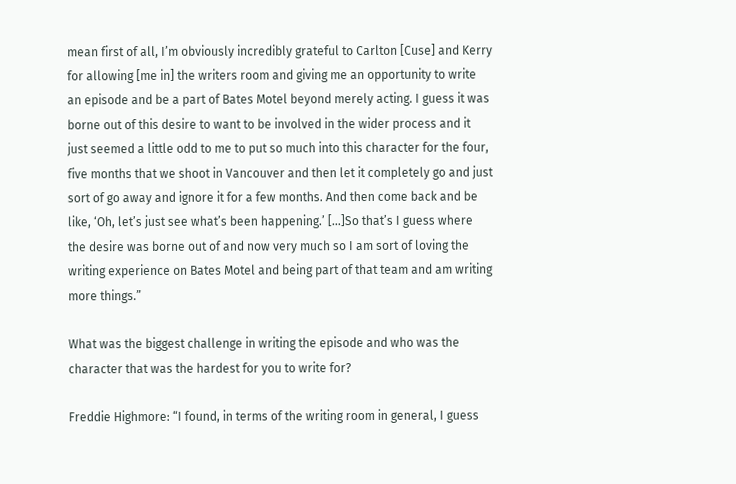mean first of all, I’m obviously incredibly grateful to Carlton [Cuse] and Kerry for allowing [me in] the writers room and giving me an opportunity to write an episode and be a part of Bates Motel beyond merely acting. I guess it was borne out of this desire to want to be involved in the wider process and it just seemed a little odd to me to put so much into this character for the four, five months that we shoot in Vancouver and then let it completely go and just sort of go away and ignore it for a few months. And then come back and be like, ‘Oh, let’s just see what’s been happening.’ […]So that’s I guess where the desire was borne out of and now very much so I am sort of loving the writing experience on Bates Motel and being part of that team and am writing more things.”

What was the biggest challenge in writing the episode and who was the character that was the hardest for you to write for?

Freddie Highmore: “I found, in terms of the writing room in general, I guess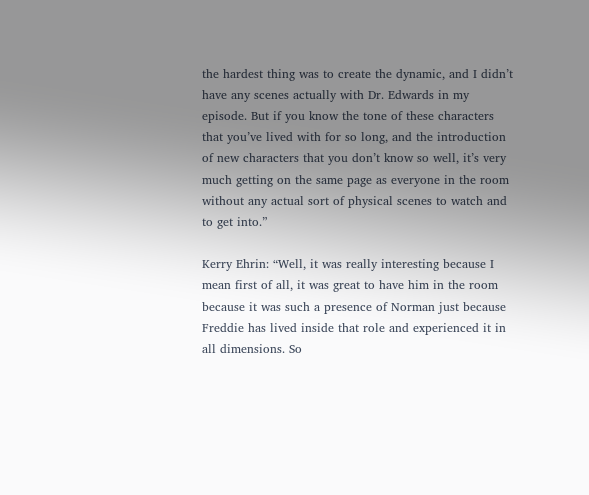the hardest thing was to create the dynamic, and I didn’t have any scenes actually with Dr. Edwards in my episode. But if you know the tone of these characters that you’ve lived with for so long, and the introduction of new characters that you don’t know so well, it’s very much getting on the same page as everyone in the room without any actual sort of physical scenes to watch and to get into.”

Kerry Ehrin: “Well, it was really interesting because I mean first of all, it was great to have him in the room because it was such a presence of Norman just because Freddie has lived inside that role and experienced it in all dimensions. So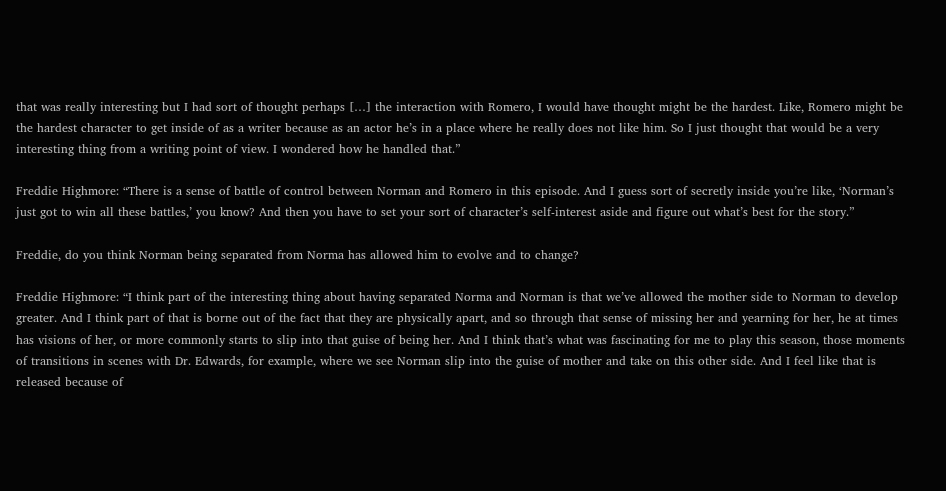that was really interesting but I had sort of thought perhaps […] the interaction with Romero, I would have thought might be the hardest. Like, Romero might be the hardest character to get inside of as a writer because as an actor he’s in a place where he really does not like him. So I just thought that would be a very interesting thing from a writing point of view. I wondered how he handled that.”

Freddie Highmore: “There is a sense of battle of control between Norman and Romero in this episode. And I guess sort of secretly inside you’re like, ‘Norman’s just got to win all these battles,’ you know? And then you have to set your sort of character’s self-interest aside and figure out what’s best for the story.”

Freddie, do you think Norman being separated from Norma has allowed him to evolve and to change?

Freddie Highmore: “I think part of the interesting thing about having separated Norma and Norman is that we’ve allowed the mother side to Norman to develop greater. And I think part of that is borne out of the fact that they are physically apart, and so through that sense of missing her and yearning for her, he at times has visions of her, or more commonly starts to slip into that guise of being her. And I think that’s what was fascinating for me to play this season, those moments of transitions in scenes with Dr. Edwards, for example, where we see Norman slip into the guise of mother and take on this other side. And I feel like that is released because of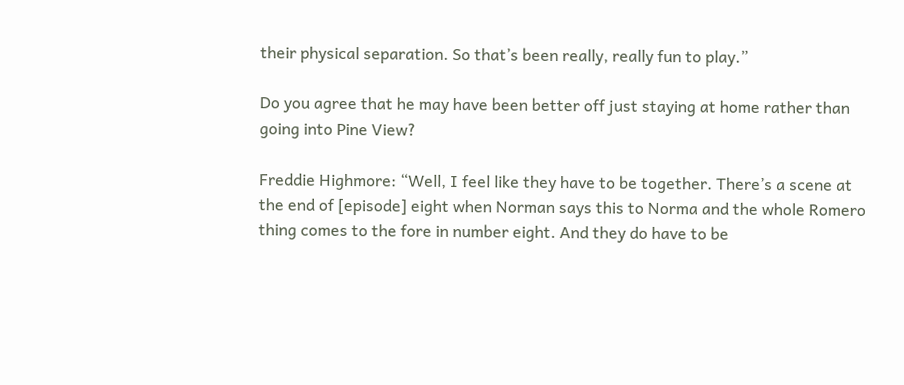their physical separation. So that’s been really, really fun to play.”

Do you agree that he may have been better off just staying at home rather than going into Pine View?

Freddie Highmore: “Well, I feel like they have to be together. There’s a scene at the end of [episode] eight when Norman says this to Norma and the whole Romero thing comes to the fore in number eight. And they do have to be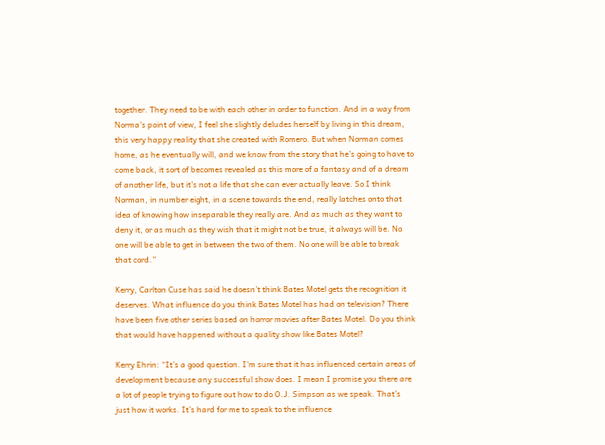together. They need to be with each other in order to function. And in a way from Norma’s point of view, I feel she slightly deludes herself by living in this dream, this very happy reality that she created with Romero. But when Norman comes home, as he eventually will, and we know from the story that he’s going to have to come back, it sort of becomes revealed as this more of a fantasy and of a dream of another life, but it’s not a life that she can ever actually leave. So I think Norman, in number eight, in a scene towards the end, really latches onto that idea of knowing how inseparable they really are. And as much as they want to deny it, or as much as they wish that it might not be true, it always will be. No one will be able to get in between the two of them. No one will be able to break that cord.”

Kerry, Carlton Cuse has said he doesn’t think Bates Motel gets the recognition it deserves. What influence do you think Bates Motel has had on television? There have been five other series based on horror movies after Bates Motel. Do you think that would have happened without a quality show like Bates Motel?

Kerry Ehrin: “It’s a good question. I’m sure that it has influenced certain areas of development because any successful show does. I mean I promise you there are a lot of people trying to figure out how to do O.J. Simpson as we speak. That’s just how it works. It’s hard for me to speak to the influence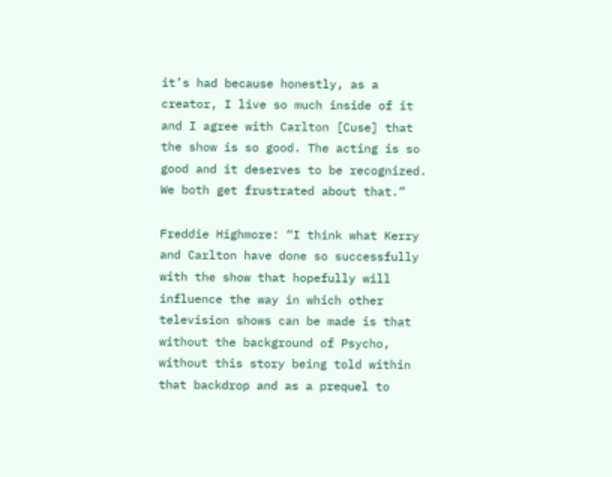it’s had because honestly, as a creator, I live so much inside of it and I agree with Carlton [Cuse] that the show is so good. The acting is so good and it deserves to be recognized. We both get frustrated about that.”

Freddie Highmore: “I think what Kerry and Carlton have done so successfully with the show that hopefully will influence the way in which other television shows can be made is that without the background of Psycho, without this story being told within that backdrop and as a prequel to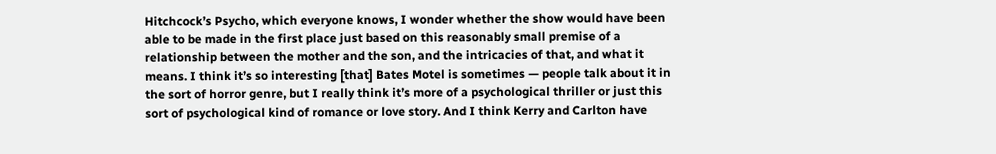Hitchcock’s Psycho, which everyone knows, I wonder whether the show would have been able to be made in the first place just based on this reasonably small premise of a relationship between the mother and the son, and the intricacies of that, and what it means. I think it’s so interesting [that] Bates Motel is sometimes — people talk about it in the sort of horror genre, but I really think it’s more of a psychological thriller or just this sort of psychological kind of romance or love story. And I think Kerry and Carlton have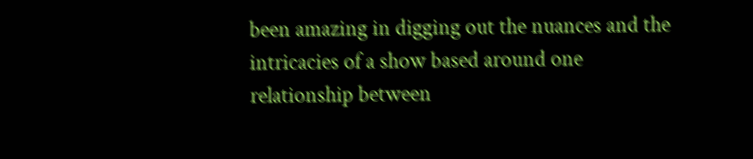been amazing in digging out the nuances and the intricacies of a show based around one relationship between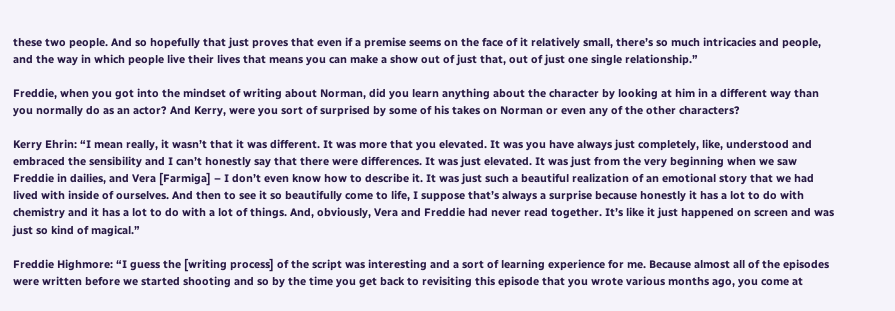these two people. And so hopefully that just proves that even if a premise seems on the face of it relatively small, there’s so much intricacies and people, and the way in which people live their lives that means you can make a show out of just that, out of just one single relationship.”

Freddie, when you got into the mindset of writing about Norman, did you learn anything about the character by looking at him in a different way than you normally do as an actor? And Kerry, were you sort of surprised by some of his takes on Norman or even any of the other characters?

Kerry Ehrin: “I mean really, it wasn’t that it was different. It was more that you elevated. It was you have always just completely, like, understood and embraced the sensibility and I can’t honestly say that there were differences. It was just elevated. It was just from the very beginning when we saw Freddie in dailies, and Vera [Farmiga] – I don’t even know how to describe it. It was just such a beautiful realization of an emotional story that we had lived with inside of ourselves. And then to see it so beautifully come to life, I suppose that’s always a surprise because honestly it has a lot to do with chemistry and it has a lot to do with a lot of things. And, obviously, Vera and Freddie had never read together. It’s like it just happened on screen and was just so kind of magical.”

Freddie Highmore: “I guess the [writing process] of the script was interesting and a sort of learning experience for me. Because almost all of the episodes were written before we started shooting and so by the time you get back to revisiting this episode that you wrote various months ago, you come at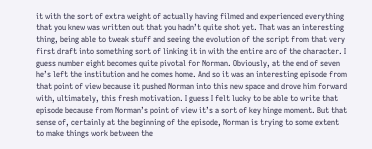it with the sort of extra weight of actually having filmed and experienced everything that you knew was written out that you hadn’t quite shot yet. That was an interesting thing, being able to tweak stuff and seeing the evolution of the script from that very first draft into something sort of linking it in with the entire arc of the character. I guess number eight becomes quite pivotal for Norman. Obviously, at the end of seven he’s left the institution and he comes home. And so it was an interesting episode from that point of view because it pushed Norman into this new space and drove him forward with, ultimately, this fresh motivation. I guess I felt lucky to be able to write that episode because from Norman’s point of view it’s a sort of key hinge moment. But that sense of, certainly at the beginning of the episode, Norman is trying to some extent to make things work between the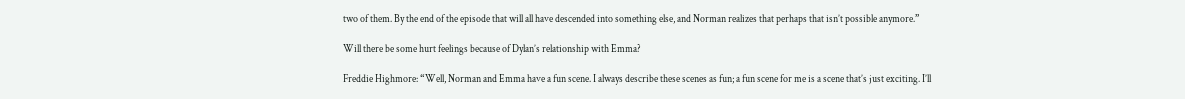two of them. By the end of the episode that will all have descended into something else, and Norman realizes that perhaps that isn’t possible anymore.”

Will there be some hurt feelings because of Dylan’s relationship with Emma?

Freddie Highmore: “Well, Norman and Emma have a fun scene. I always describe these scenes as fun; a fun scene for me is a scene that’s just exciting. I’ll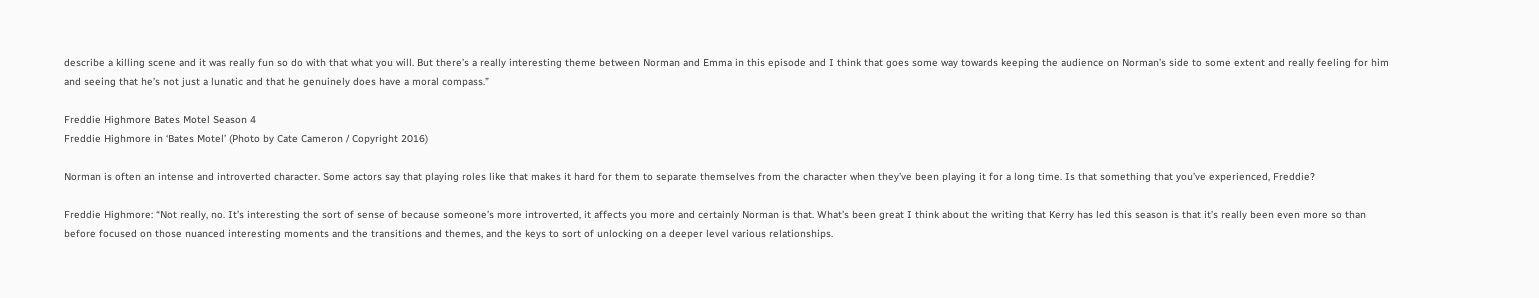describe a killing scene and it was really fun so do with that what you will. But there’s a really interesting theme between Norman and Emma in this episode and I think that goes some way towards keeping the audience on Norman’s side to some extent and really feeling for him and seeing that he’s not just a lunatic and that he genuinely does have a moral compass.”

Freddie Highmore Bates Motel Season 4
Freddie Highmore in ‘Bates Motel’ (Photo by Cate Cameron / Copyright 2016)

Norman is often an intense and introverted character. Some actors say that playing roles like that makes it hard for them to separate themselves from the character when they’ve been playing it for a long time. Is that something that you’ve experienced, Freddie?

Freddie Highmore: “Not really, no. It’s interesting the sort of sense of because someone’s more introverted, it affects you more and certainly Norman is that. What’s been great I think about the writing that Kerry has led this season is that it’s really been even more so than before focused on those nuanced interesting moments and the transitions and themes, and the keys to sort of unlocking on a deeper level various relationships.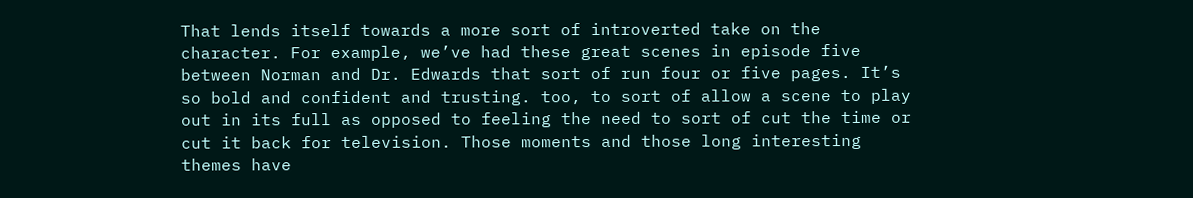That lends itself towards a more sort of introverted take on the character. For example, we’ve had these great scenes in episode five between Norman and Dr. Edwards that sort of run four or five pages. It’s so bold and confident and trusting. too, to sort of allow a scene to play out in its full as opposed to feeling the need to sort of cut the time or cut it back for television. Those moments and those long interesting themes have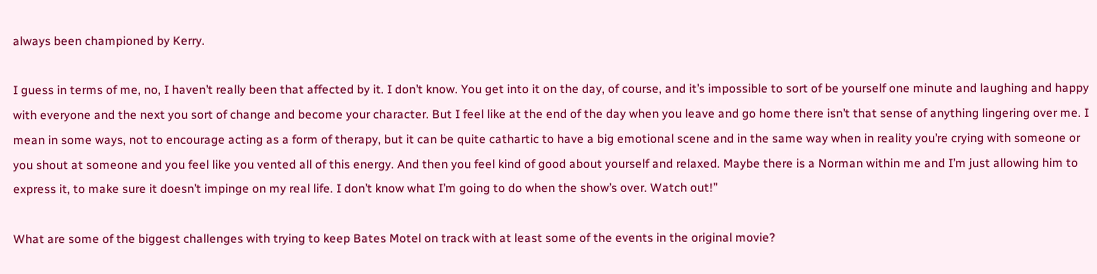always been championed by Kerry.

I guess in terms of me, no, I haven’t really been that affected by it. I don’t know. You get into it on the day, of course, and it’s impossible to sort of be yourself one minute and laughing and happy with everyone and the next you sort of change and become your character. But I feel like at the end of the day when you leave and go home there isn’t that sense of anything lingering over me. I mean in some ways, not to encourage acting as a form of therapy, but it can be quite cathartic to have a big emotional scene and in the same way when in reality you’re crying with someone or you shout at someone and you feel like you vented all of this energy. And then you feel kind of good about yourself and relaxed. Maybe there is a Norman within me and I’m just allowing him to express it, to make sure it doesn’t impinge on my real life. I don’t know what I’m going to do when the show’s over. Watch out!”

What are some of the biggest challenges with trying to keep Bates Motel on track with at least some of the events in the original movie?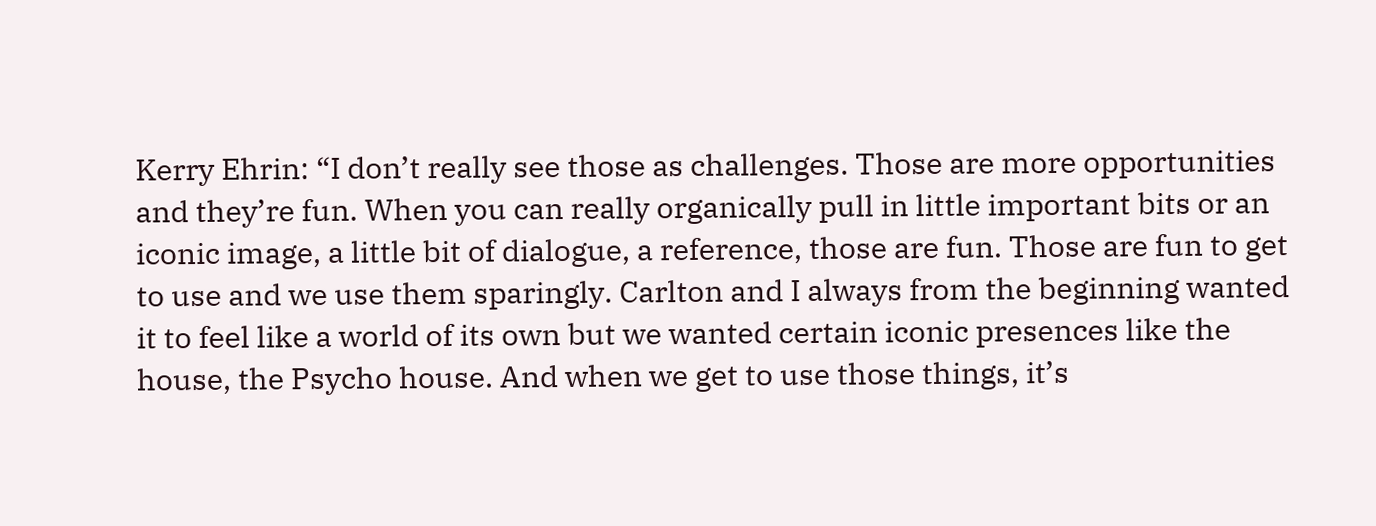Kerry Ehrin: “I don’t really see those as challenges. Those are more opportunities and they’re fun. When you can really organically pull in little important bits or an iconic image, a little bit of dialogue, a reference, those are fun. Those are fun to get to use and we use them sparingly. Carlton and I always from the beginning wanted it to feel like a world of its own but we wanted certain iconic presences like the house, the Psycho house. And when we get to use those things, it’s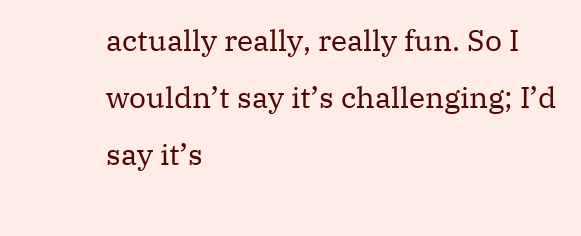actually really, really fun. So I wouldn’t say it’s challenging; I’d say it’s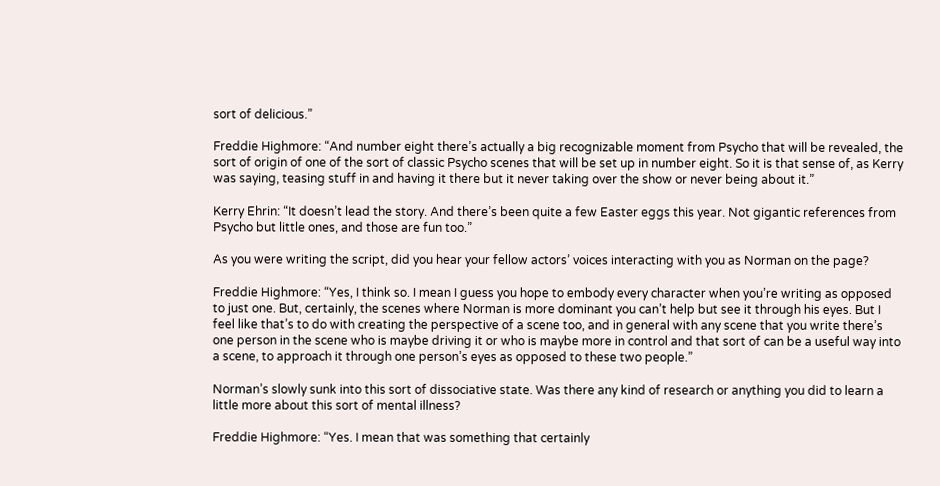sort of delicious.”

Freddie Highmore: “And number eight there’s actually a big recognizable moment from Psycho that will be revealed, the sort of origin of one of the sort of classic Psycho scenes that will be set up in number eight. So it is that sense of, as Kerry was saying, teasing stuff in and having it there but it never taking over the show or never being about it.”

Kerry Ehrin: “It doesn’t lead the story. And there’s been quite a few Easter eggs this year. Not gigantic references from Psycho but little ones, and those are fun too.”

As you were writing the script, did you hear your fellow actors’ voices interacting with you as Norman on the page?

Freddie Highmore: “Yes, I think so. I mean I guess you hope to embody every character when you’re writing as opposed to just one. But, certainly, the scenes where Norman is more dominant you can’t help but see it through his eyes. But I feel like that’s to do with creating the perspective of a scene too, and in general with any scene that you write there’s one person in the scene who is maybe driving it or who is maybe more in control and that sort of can be a useful way into a scene, to approach it through one person’s eyes as opposed to these two people.”

Norman’s slowly sunk into this sort of dissociative state. Was there any kind of research or anything you did to learn a little more about this sort of mental illness?

Freddie Highmore: “Yes. I mean that was something that certainly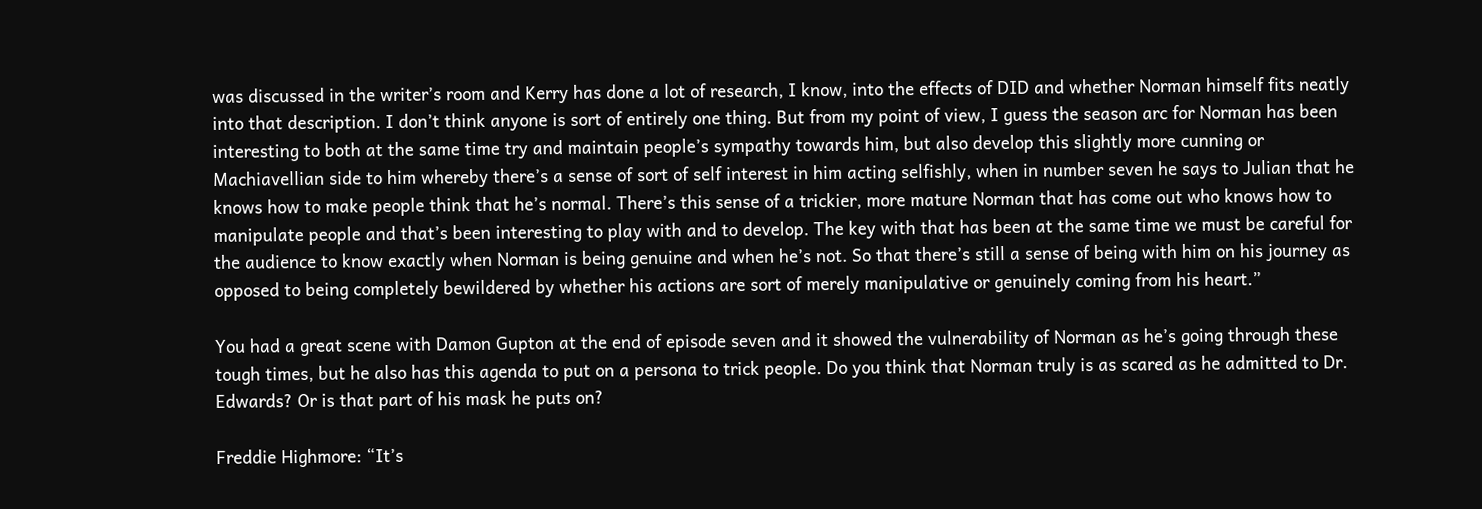was discussed in the writer’s room and Kerry has done a lot of research, I know, into the effects of DID and whether Norman himself fits neatly into that description. I don’t think anyone is sort of entirely one thing. But from my point of view, I guess the season arc for Norman has been interesting to both at the same time try and maintain people’s sympathy towards him, but also develop this slightly more cunning or Machiavellian side to him whereby there’s a sense of sort of self interest in him acting selfishly, when in number seven he says to Julian that he knows how to make people think that he’s normal. There’s this sense of a trickier, more mature Norman that has come out who knows how to manipulate people and that’s been interesting to play with and to develop. The key with that has been at the same time we must be careful for the audience to know exactly when Norman is being genuine and when he’s not. So that there’s still a sense of being with him on his journey as opposed to being completely bewildered by whether his actions are sort of merely manipulative or genuinely coming from his heart.”

You had a great scene with Damon Gupton at the end of episode seven and it showed the vulnerability of Norman as he’s going through these tough times, but he also has this agenda to put on a persona to trick people. Do you think that Norman truly is as scared as he admitted to Dr. Edwards? Or is that part of his mask he puts on?

Freddie Highmore: “It’s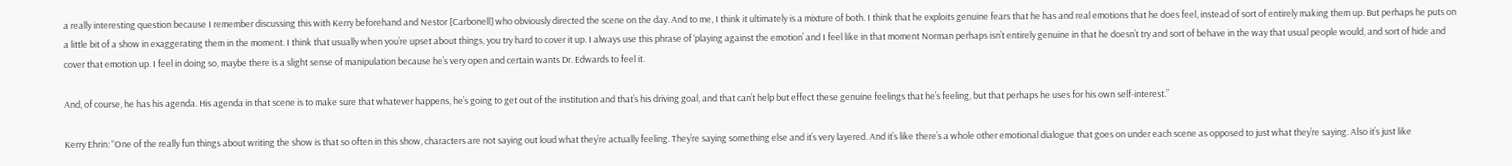a really interesting question because I remember discussing this with Kerry beforehand and Nestor [Carbonell] who obviously directed the scene on the day. And to me, I think it ultimately is a mixture of both. I think that he exploits genuine fears that he has and real emotions that he does feel, instead of sort of entirely making them up. But perhaps he puts on a little bit of a show in exaggerating them in the moment. I think that usually when you’re upset about things, you try hard to cover it up. I always use this phrase of ‘playing against the emotion’ and I feel like in that moment Norman perhaps isn’t entirely genuine in that he doesn’t try and sort of behave in the way that usual people would, and sort of hide and cover that emotion up. I feel in doing so, maybe there is a slight sense of manipulation because he’s very open and certain wants Dr. Edwards to feel it.

And, of course, he has his agenda. His agenda in that scene is to make sure that whatever happens, he’s going to get out of the institution and that’s his driving goal, and that can’t help but effect these genuine feelings that he’s feeling, but that perhaps he uses for his own self-interest.”

Kerry Ehrin: “One of the really fun things about writing the show is that so often in this show, characters are not saying out loud what they’re actually feeling. They’re saying something else and it’s very layered. And it’s like there’s a whole other emotional dialogue that goes on under each scene as opposed to just what they’re saying. Also it’s just like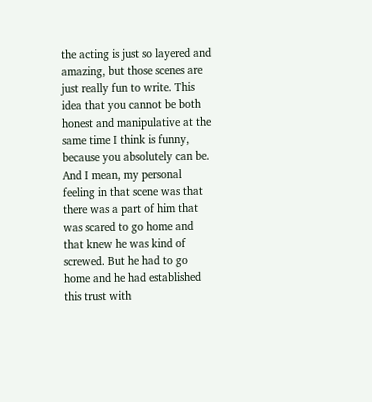the acting is just so layered and amazing, but those scenes are just really fun to write. This idea that you cannot be both honest and manipulative at the same time I think is funny, because you absolutely can be. And I mean, my personal feeling in that scene was that there was a part of him that was scared to go home and that knew he was kind of screwed. But he had to go home and he had established this trust with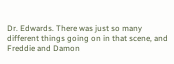Dr. Edwards. There was just so many different things going on in that scene, and Freddie and Damon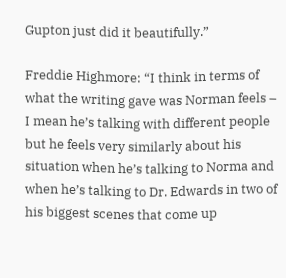Gupton just did it beautifully.”

Freddie Highmore: “I think in terms of what the writing gave was Norman feels – I mean he’s talking with different people but he feels very similarly about his situation when he’s talking to Norma and when he’s talking to Dr. Edwards in two of his biggest scenes that come up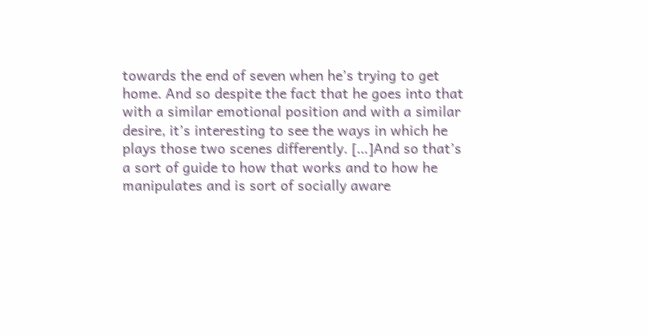towards the end of seven when he’s trying to get home. And so despite the fact that he goes into that with a similar emotional position and with a similar desire, it’s interesting to see the ways in which he plays those two scenes differently. […]And so that’s a sort of guide to how that works and to how he manipulates and is sort of socially aware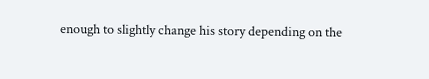enough to slightly change his story depending on the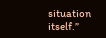situation itself.”